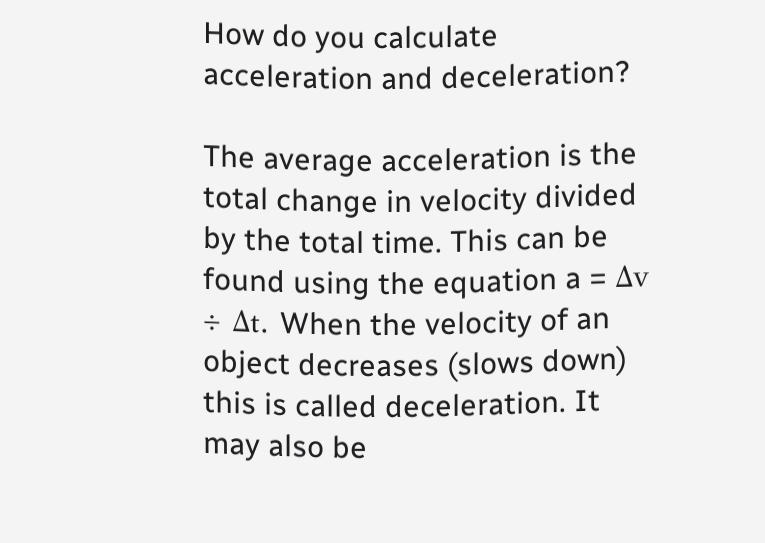How do you calculate acceleration and deceleration?

The average acceleration is the total change in velocity divided by the total time. This can be found using the equation a = Δv ÷ Δt. When the velocity of an object decreases (slows down) this is called deceleration. It may also be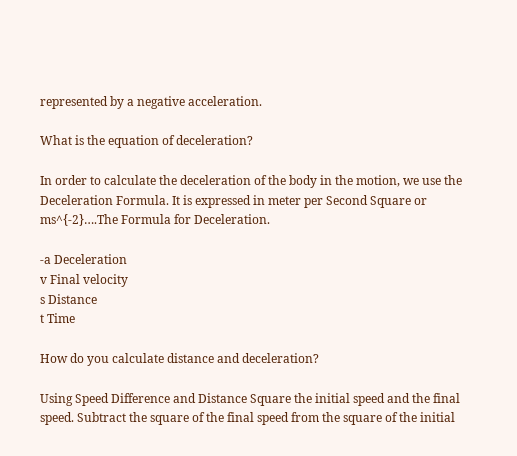represented by a negative acceleration.

What is the equation of deceleration?

In order to calculate the deceleration of the body in the motion, we use the Deceleration Formula. It is expressed in meter per Second Square or ms^{-2}….The Formula for Deceleration.

-a Deceleration
v Final velocity
s Distance
t Time

How do you calculate distance and deceleration?

Using Speed Difference and Distance Square the initial speed and the final speed. Subtract the square of the final speed from the square of the initial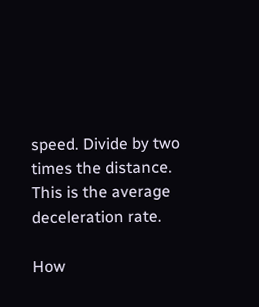speed. Divide by two times the distance. This is the average deceleration rate.

How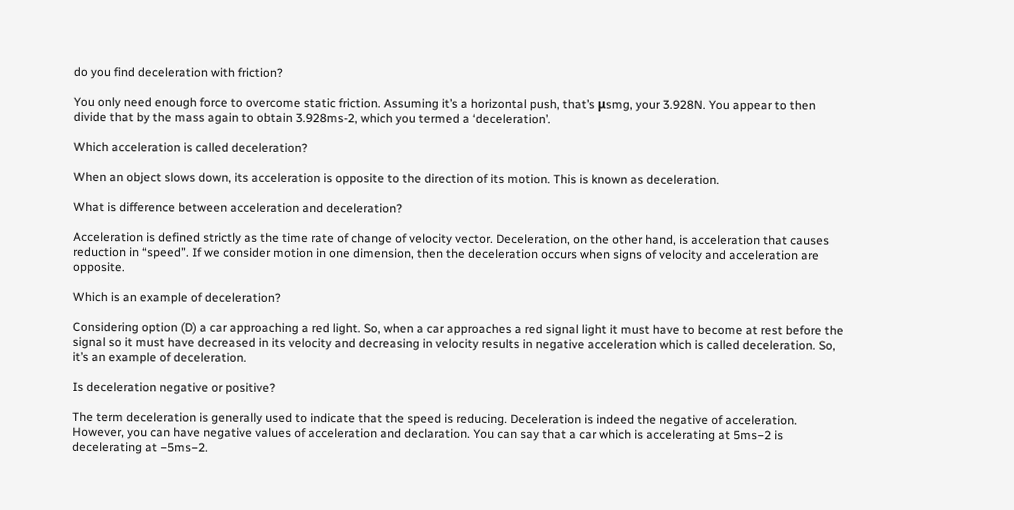do you find deceleration with friction?

You only need enough force to overcome static friction. Assuming it’s a horizontal push, that’s μsmg, your 3.928N. You appear to then divide that by the mass again to obtain 3.928ms-2, which you termed a ‘deceleration’.

Which acceleration is called deceleration?

When an object slows down, its acceleration is opposite to the direction of its motion. This is known as deceleration.

What is difference between acceleration and deceleration?

Acceleration is defined strictly as the time rate of change of velocity vector. Deceleration, on the other hand, is acceleration that causes reduction in “speed”. If we consider motion in one dimension, then the deceleration occurs when signs of velocity and acceleration are opposite.

Which is an example of deceleration?

Considering option (D) a car approaching a red light. So, when a car approaches a red signal light it must have to become at rest before the signal so it must have decreased in its velocity and decreasing in velocity results in negative acceleration which is called deceleration. So, it’s an example of deceleration.

Is deceleration negative or positive?

The term deceleration is generally used to indicate that the speed is reducing. Deceleration is indeed the negative of acceleration. However, you can have negative values of acceleration and declaration. You can say that a car which is accelerating at 5ms−2 is decelerating at −5ms−2.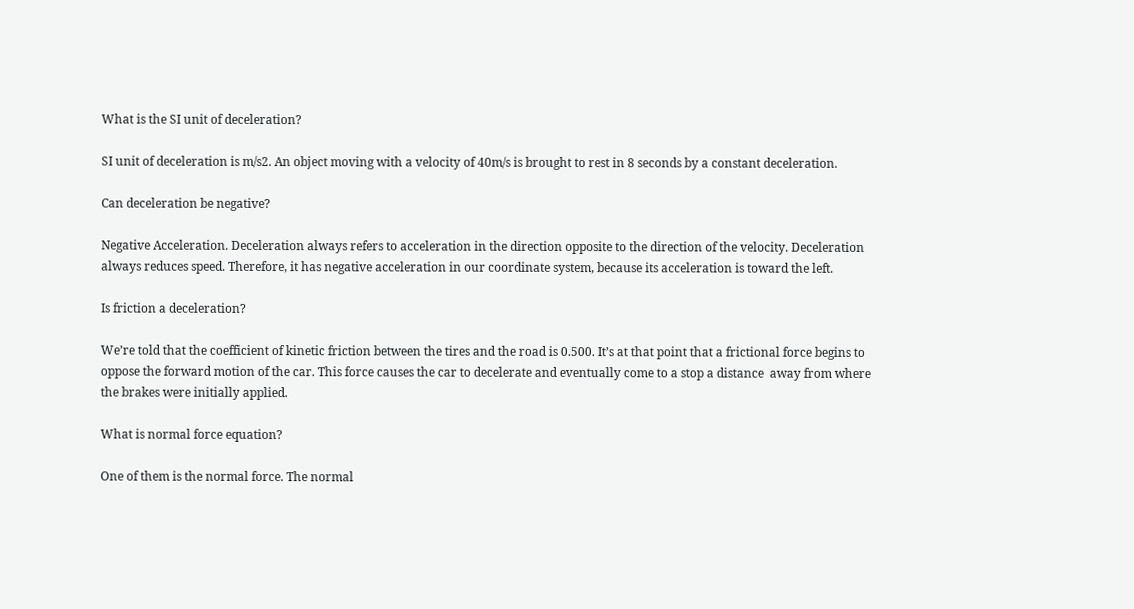What is the SI unit of deceleration?

SI unit of deceleration is m/s2. An object moving with a velocity of 40m/s is brought to rest in 8 seconds by a constant deceleration.

Can deceleration be negative?

Negative Acceleration. Deceleration always refers to acceleration in the direction opposite to the direction of the velocity. Deceleration always reduces speed. Therefore, it has negative acceleration in our coordinate system, because its acceleration is toward the left.

Is friction a deceleration?

We’re told that the coefficient of kinetic friction between the tires and the road is 0.500. It’s at that point that a frictional force begins to oppose the forward motion of the car. This force causes the car to decelerate and eventually come to a stop a distance  away from where the brakes were initially applied.

What is normal force equation?

One of them is the normal force. The normal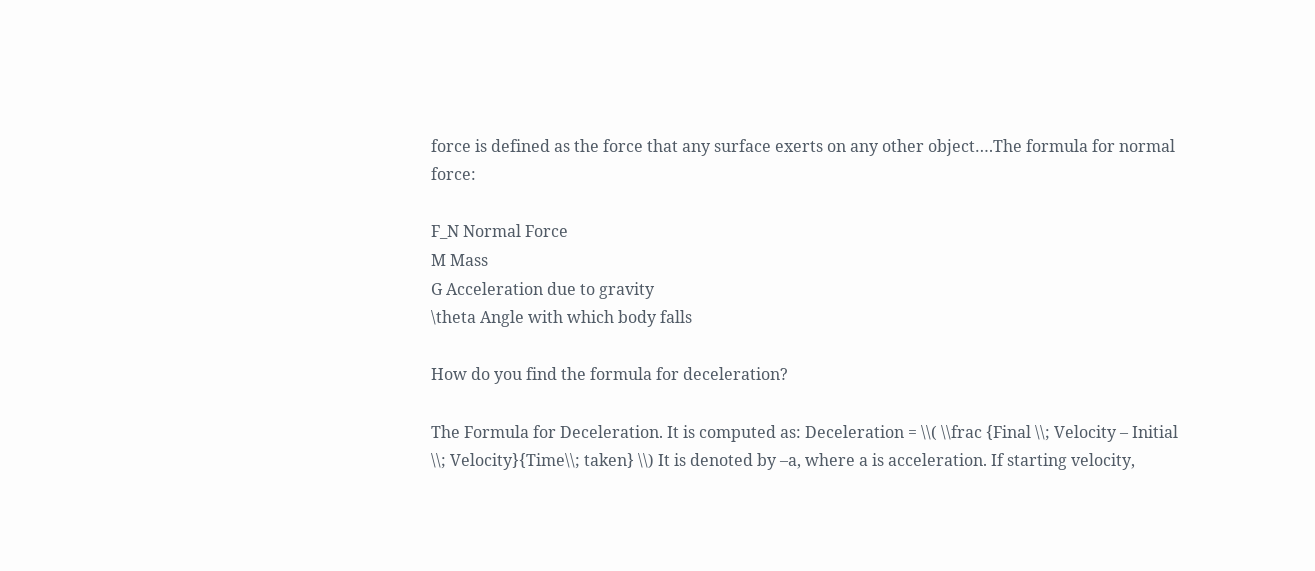force is defined as the force that any surface exerts on any other object….The formula for normal force:

F_N Normal Force
M Mass
G Acceleration due to gravity
\theta Angle with which body falls

How do you find the formula for deceleration?

The Formula for Deceleration. It is computed as: Deceleration = \\( \\frac {Final \\; Velocity – Initial \\; Velocity}{Time\\; taken} \\) It is denoted by –a, where a is acceleration. If starting velocity,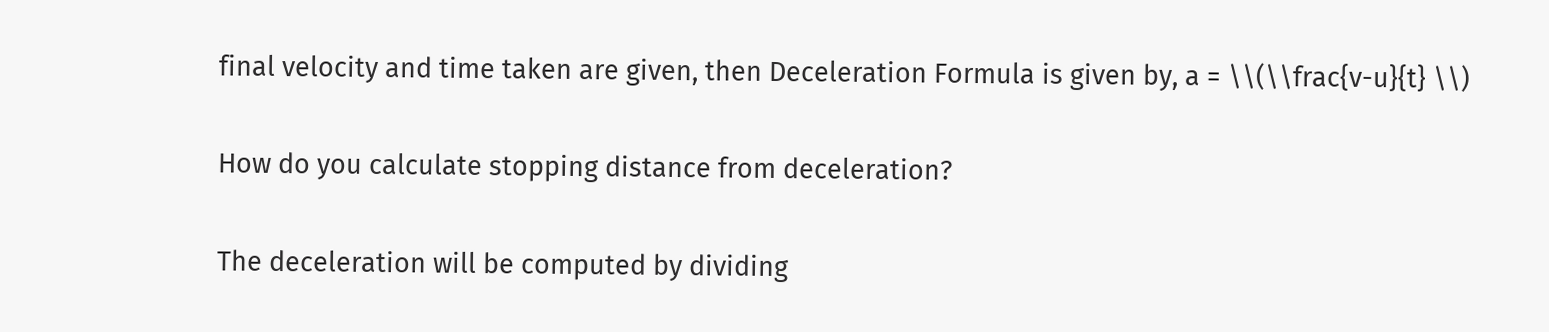final velocity and time taken are given, then Deceleration Formula is given by, a = \\(\\frac{v-u}{t} \\)

How do you calculate stopping distance from deceleration?

The deceleration will be computed by dividing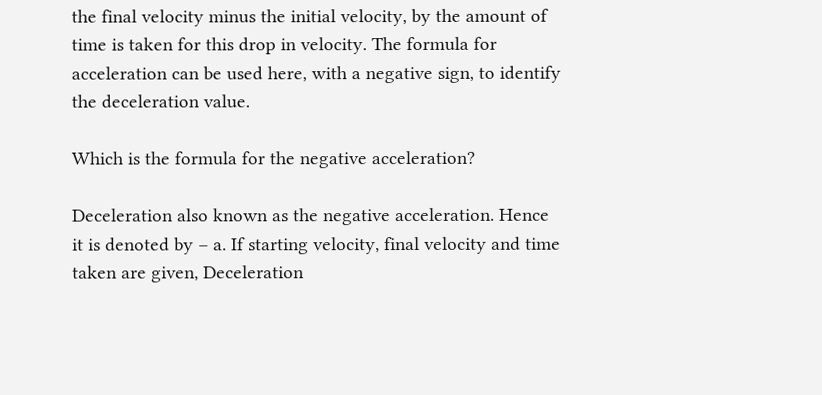the final velocity minus the initial velocity, by the amount of time is taken for this drop in velocity. The formula for acceleration can be used here, with a negative sign, to identify the deceleration value.

Which is the formula for the negative acceleration?

Deceleration also known as the negative acceleration. Hence it is denoted by – a. If starting velocity, final velocity and time taken are given, Deceleration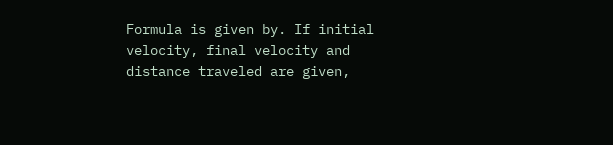Formula is given by. If initial velocity, final velocity and distance traveled are given,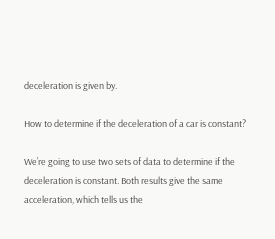deceleration is given by.

How to determine if the deceleration of a car is constant?

We’re going to use two sets of data to determine if the deceleration is constant. Both results give the same acceleration, which tells us the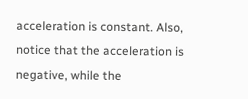acceleration is constant. Also, notice that the acceleration is negative, while the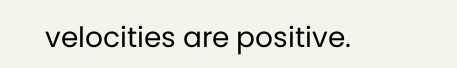velocities are positive.